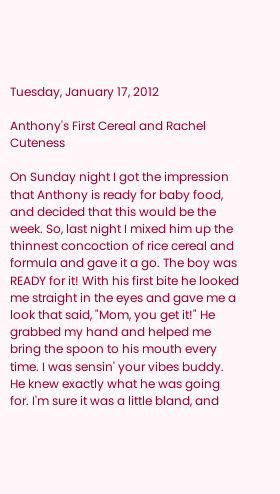Tuesday, January 17, 2012

Anthony's First Cereal and Rachel Cuteness

On Sunday night I got the impression that Anthony is ready for baby food, and decided that this would be the week. So, last night I mixed him up the thinnest concoction of rice cereal and formula and gave it a go. The boy was READY for it! With his first bite he looked me straight in the eyes and gave me a look that said, "Mom, you get it!" He grabbed my hand and helped me bring the spoon to his mouth every time. I was sensin' your vibes buddy.
He knew exactly what he was going for. I'm sure it was a little bland, and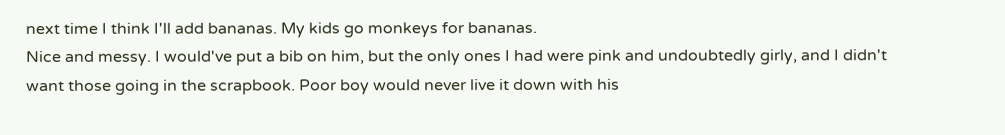next time I think I'll add bananas. My kids go monkeys for bananas.
Nice and messy. I would've put a bib on him, but the only ones I had were pink and undoubtedly girly, and I didn't want those going in the scrapbook. Poor boy would never live it down with his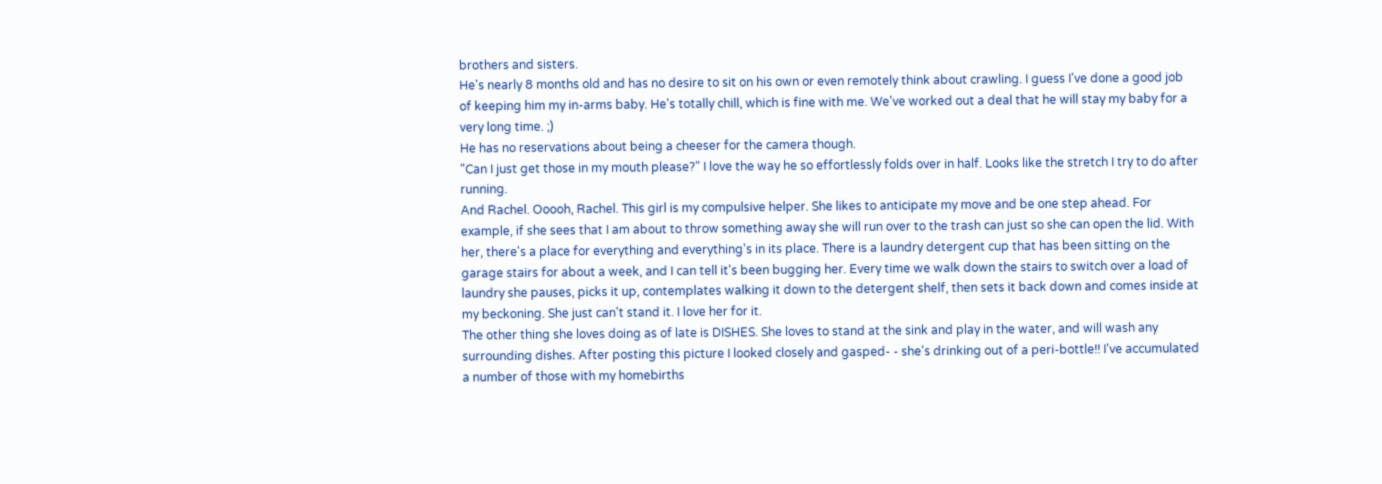brothers and sisters.
He's nearly 8 months old and has no desire to sit on his own or even remotely think about crawling. I guess I've done a good job of keeping him my in-arms baby. He's totally chill, which is fine with me. We've worked out a deal that he will stay my baby for a very long time. ;)
He has no reservations about being a cheeser for the camera though.
"Can I just get those in my mouth please?" I love the way he so effortlessly folds over in half. Looks like the stretch I try to do after running.
And Rachel. Ooooh, Rachel. This girl is my compulsive helper. She likes to anticipate my move and be one step ahead. For example, if she sees that I am about to throw something away she will run over to the trash can just so she can open the lid. With her, there's a place for everything and everything's in its place. There is a laundry detergent cup that has been sitting on the garage stairs for about a week, and I can tell it's been bugging her. Every time we walk down the stairs to switch over a load of laundry she pauses, picks it up, contemplates walking it down to the detergent shelf, then sets it back down and comes inside at my beckoning. She just can't stand it. I love her for it.
The other thing she loves doing as of late is DISHES. She loves to stand at the sink and play in the water, and will wash any surrounding dishes. After posting this picture I looked closely and gasped- - she's drinking out of a peri-bottle!! I've accumulated a number of those with my homebirths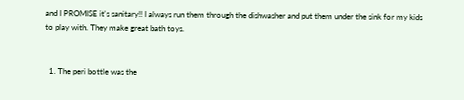and I PROMISE it's sanitary!! I always run them through the dishwasher and put them under the sink for my kids to play with. They make great bath toys.


  1. The peri bottle was the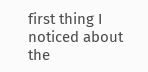first thing I noticed about the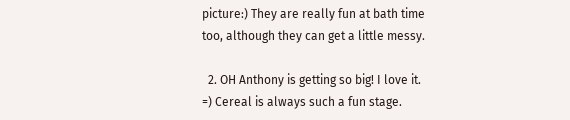picture:) They are really fun at bath time too, although they can get a little messy.

  2. OH Anthony is getting so big! I love it. =) Cereal is always such a fun stage.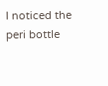I noticed the peri bottle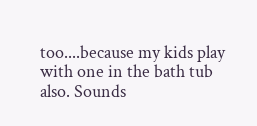too....because my kids play with one in the bath tub also. Sounds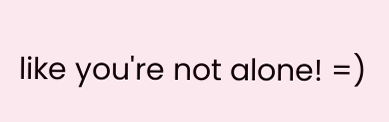like you're not alone! =)